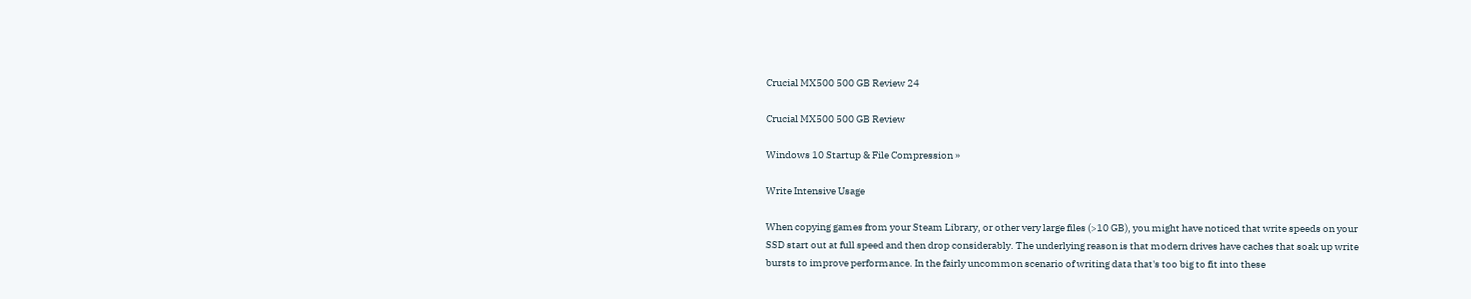Crucial MX500 500 GB Review 24

Crucial MX500 500 GB Review

Windows 10 Startup & File Compression »

Write Intensive Usage

When copying games from your Steam Library, or other very large files (>10 GB), you might have noticed that write speeds on your SSD start out at full speed and then drop considerably. The underlying reason is that modern drives have caches that soak up write bursts to improve performance. In the fairly uncommon scenario of writing data that's too big to fit into these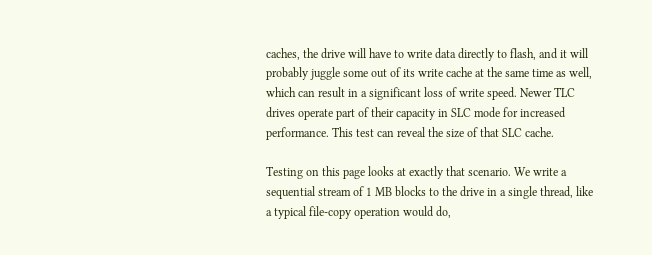caches, the drive will have to write data directly to flash, and it will probably juggle some out of its write cache at the same time as well, which can result in a significant loss of write speed. Newer TLC drives operate part of their capacity in SLC mode for increased performance. This test can reveal the size of that SLC cache.

Testing on this page looks at exactly that scenario. We write a sequential stream of 1 MB blocks to the drive in a single thread, like a typical file-copy operation would do,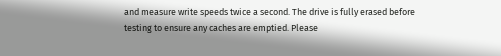and measure write speeds twice a second. The drive is fully erased before testing to ensure any caches are emptied. Please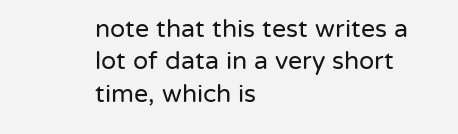note that this test writes a lot of data in a very short time, which is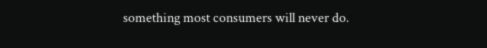something most consumers will never do.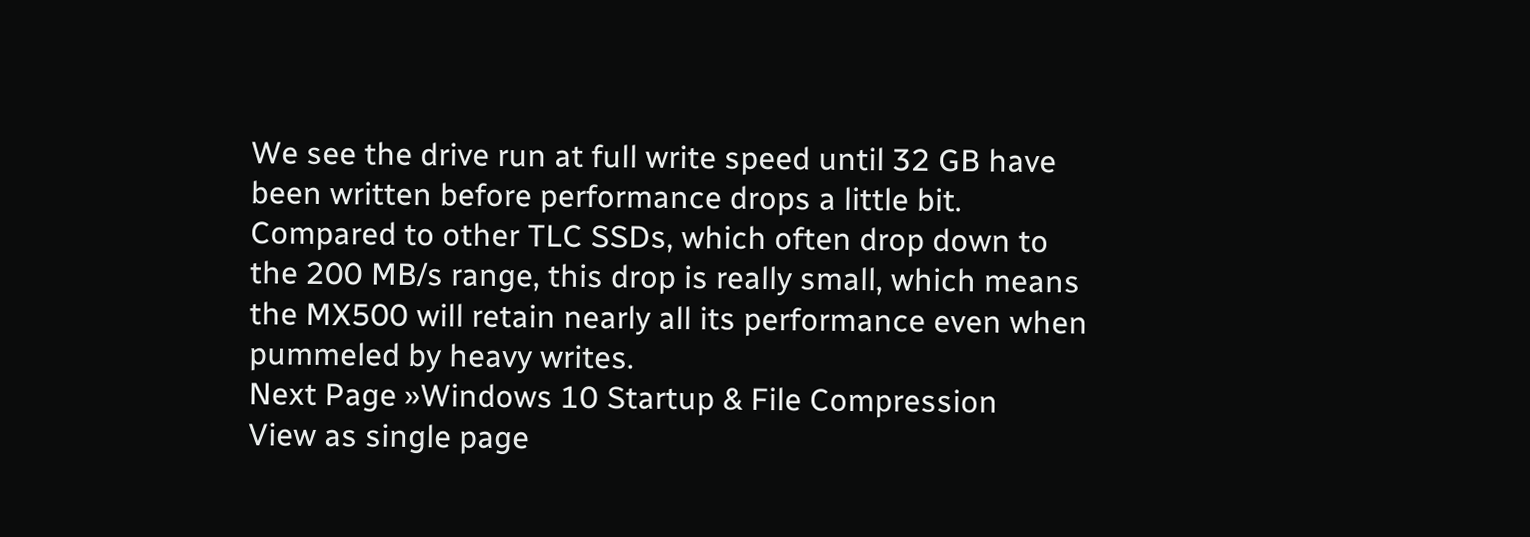We see the drive run at full write speed until 32 GB have been written before performance drops a little bit. Compared to other TLC SSDs, which often drop down to the 200 MB/s range, this drop is really small, which means the MX500 will retain nearly all its performance even when pummeled by heavy writes.
Next Page »Windows 10 Startup & File Compression
View as single page